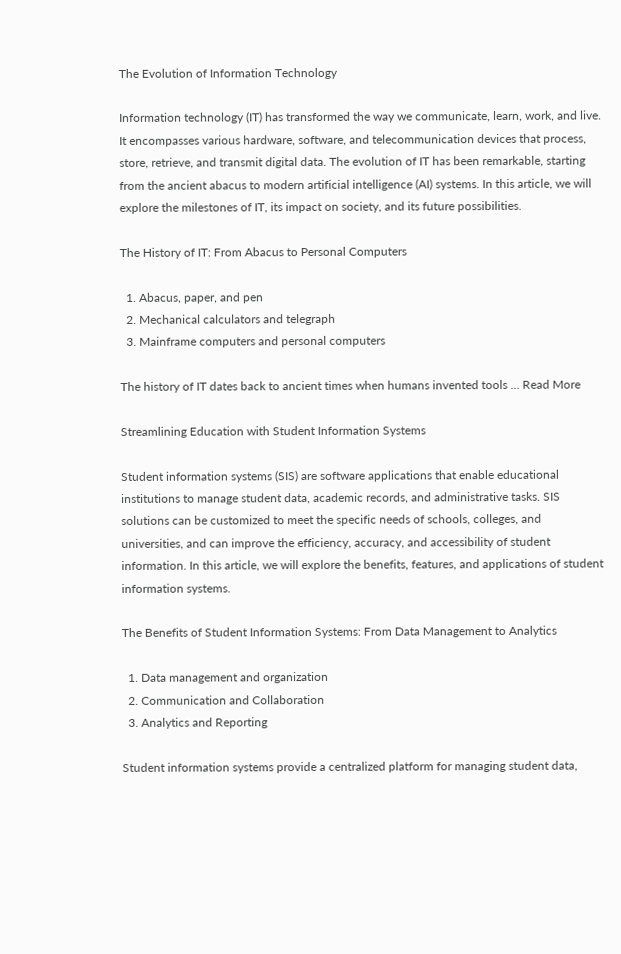The Evolution of Information Technology

Information technology (IT) has transformed the way we communicate, learn, work, and live. It encompasses various hardware, software, and telecommunication devices that process, store, retrieve, and transmit digital data. The evolution of IT has been remarkable, starting from the ancient abacus to modern artificial intelligence (AI) systems. In this article, we will explore the milestones of IT, its impact on society, and its future possibilities.

The History of IT: From Abacus to Personal Computers

  1. Abacus, paper, and pen
  2. Mechanical calculators and telegraph
  3. Mainframe computers and personal computers

The history of IT dates back to ancient times when humans invented tools … Read More

Streamlining Education with Student Information Systems

Student information systems (SIS) are software applications that enable educational institutions to manage student data, academic records, and administrative tasks. SIS solutions can be customized to meet the specific needs of schools, colleges, and universities, and can improve the efficiency, accuracy, and accessibility of student information. In this article, we will explore the benefits, features, and applications of student information systems.

The Benefits of Student Information Systems: From Data Management to Analytics

  1. Data management and organization
  2. Communication and Collaboration
  3. Analytics and Reporting

Student information systems provide a centralized platform for managing student data,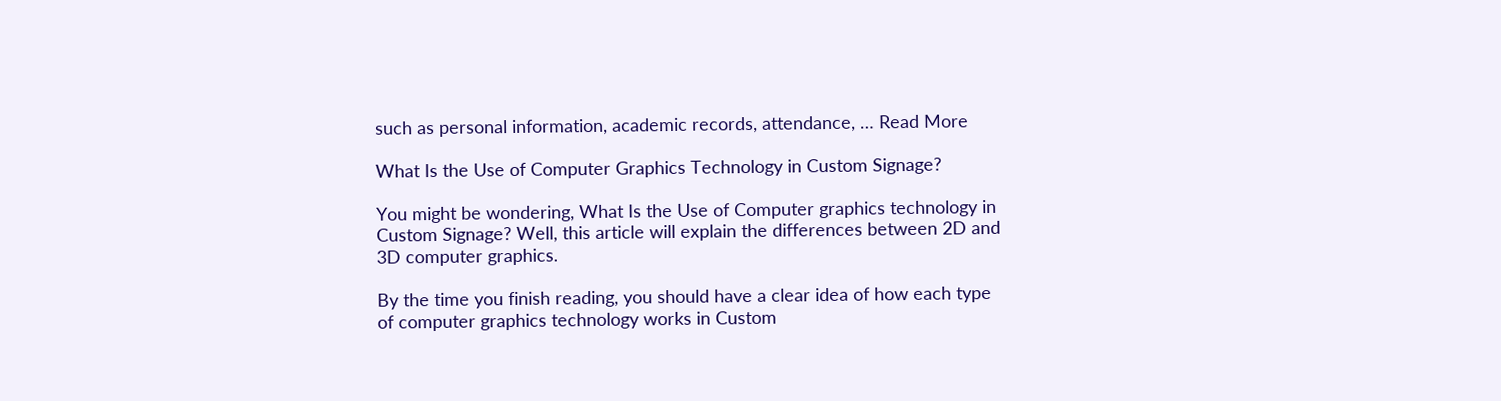such as personal information, academic records, attendance, … Read More

What Is the Use of Computer Graphics Technology in Custom Signage?

You might be wondering, What Is the Use of Computer graphics technology in Custom Signage? Well, this article will explain the differences between 2D and 3D computer graphics.

By the time you finish reading, you should have a clear idea of how each type of computer graphics technology works in Custom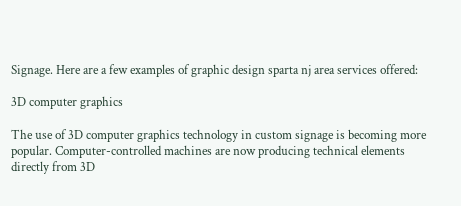Signage. Here are a few examples of graphic design sparta nj area services offered:

3D computer graphics

The use of 3D computer graphics technology in custom signage is becoming more popular. Computer-controlled machines are now producing technical elements directly from 3D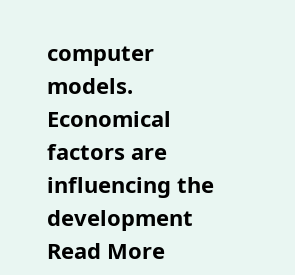computer models. Economical factors are influencing the development Read More